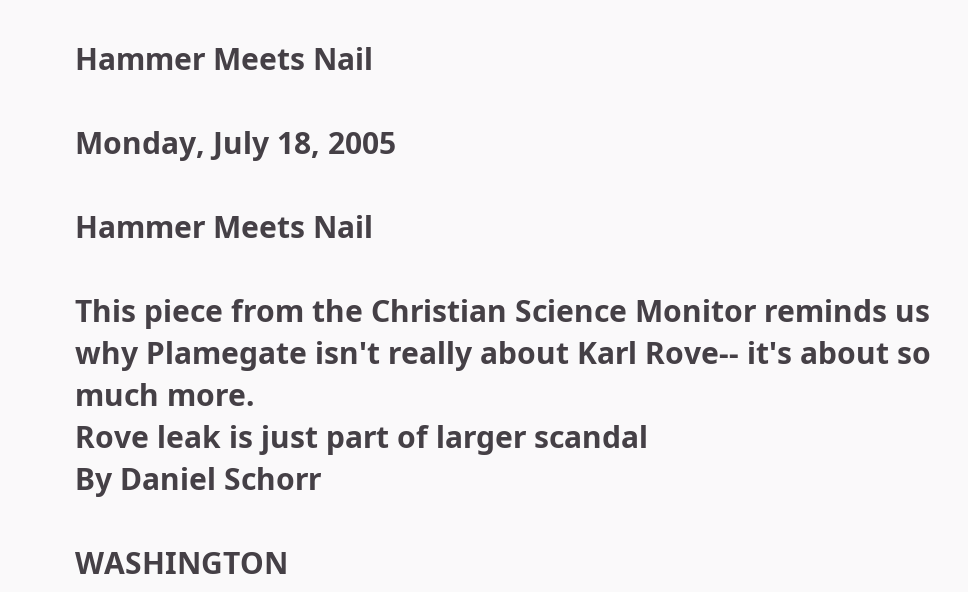Hammer Meets Nail

Monday, July 18, 2005

Hammer Meets Nail

This piece from the Christian Science Monitor reminds us why Plamegate isn't really about Karl Rove-- it's about so much more.
Rove leak is just part of larger scandal
By Daniel Schorr

WASHINGTON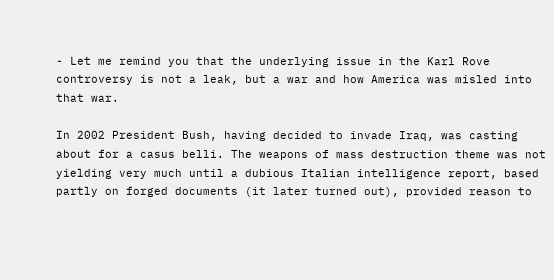- Let me remind you that the underlying issue in the Karl Rove controversy is not a leak, but a war and how America was misled into that war.

In 2002 President Bush, having decided to invade Iraq, was casting about for a casus belli. The weapons of mass destruction theme was not yielding very much until a dubious Italian intelligence report, based partly on forged documents (it later turned out), provided reason to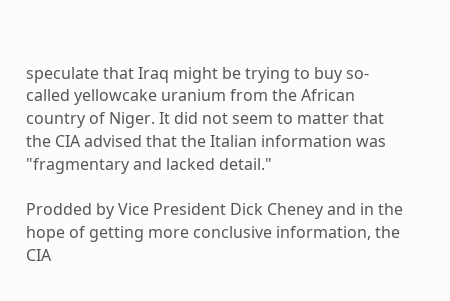speculate that Iraq might be trying to buy so-called yellowcake uranium from the African country of Niger. It did not seem to matter that the CIA advised that the Italian information was "fragmentary and lacked detail."

Prodded by Vice President Dick Cheney and in the hope of getting more conclusive information, the CIA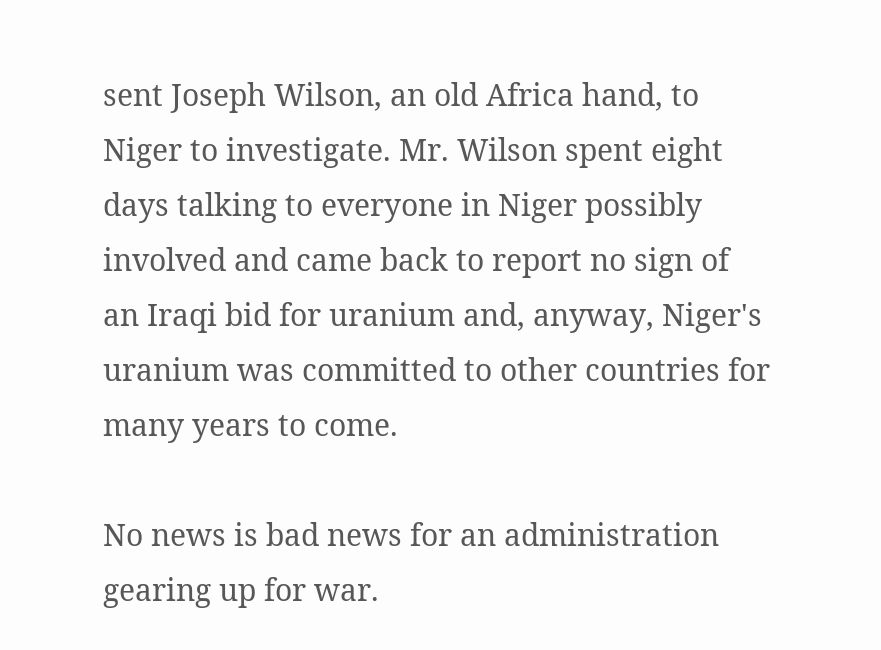sent Joseph Wilson, an old Africa hand, to Niger to investigate. Mr. Wilson spent eight days talking to everyone in Niger possibly involved and came back to report no sign of an Iraqi bid for uranium and, anyway, Niger's uranium was committed to other countries for many years to come.

No news is bad news for an administration gearing up for war.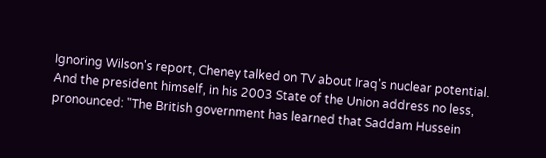Ignoring Wilson's report, Cheney talked on TV about Iraq's nuclear potential. And the president himself, in his 2003 State of the Union address no less, pronounced: "The British government has learned that Saddam Hussein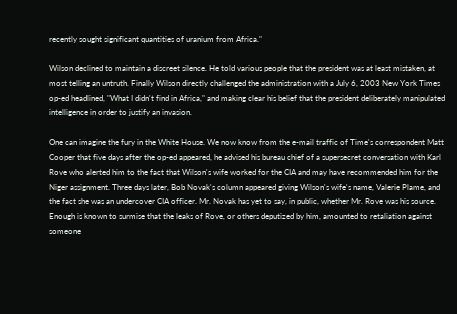recently sought significant quantities of uranium from Africa."

Wilson declined to maintain a discreet silence. He told various people that the president was at least mistaken, at most telling an untruth. Finally Wilson directly challenged the administration with a July 6, 2003 New York Times op-ed headlined, "What I didn't find in Africa," and making clear his belief that the president deliberately manipulated intelligence in order to justify an invasion.

One can imagine the fury in the White House. We now know from the e-mail traffic of Time's correspondent Matt Cooper that five days after the op-ed appeared, he advised his bureau chief of a supersecret conversation with Karl Rove who alerted him to the fact that Wilson's wife worked for the CIA and may have recommended him for the Niger assignment. Three days later, Bob Novak's column appeared giving Wilson's wife's name, Valerie Plame, and the fact she was an undercover CIA officer. Mr. Novak has yet to say, in public, whether Mr. Rove was his source. Enough is known to surmise that the leaks of Rove, or others deputized by him, amounted to retaliation against someone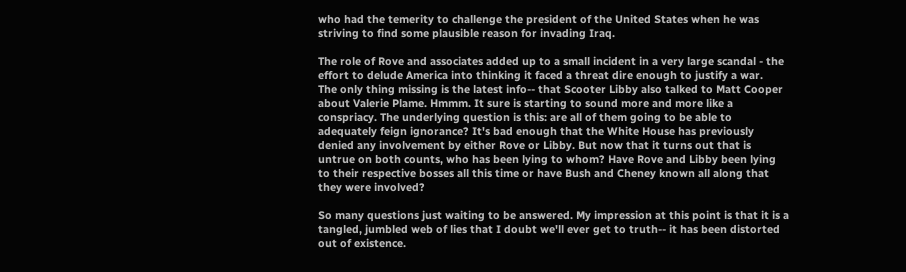who had the temerity to challenge the president of the United States when he was striving to find some plausible reason for invading Iraq.

The role of Rove and associates added up to a small incident in a very large scandal - the effort to delude America into thinking it faced a threat dire enough to justify a war.
The only thing missing is the latest info-- that Scooter Libby also talked to Matt Cooper about Valerie Plame. Hmmm. It sure is starting to sound more and more like a conspriacy. The underlying question is this: are all of them going to be able to adequately feign ignorance? It's bad enough that the White House has previously denied any involvement by either Rove or Libby. But now that it turns out that is untrue on both counts, who has been lying to whom? Have Rove and Libby been lying to their respective bosses all this time or have Bush and Cheney known all along that they were involved?

So many questions just waiting to be answered. My impression at this point is that it is a tangled, jumbled web of lies that I doubt we'll ever get to truth-- it has been distorted out of existence.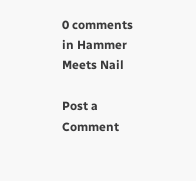0 comments in Hammer Meets Nail

Post a Comment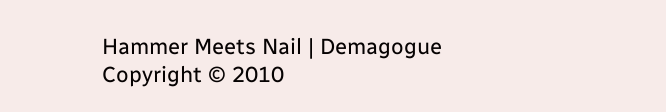Hammer Meets Nail | Demagogue Copyright © 2010